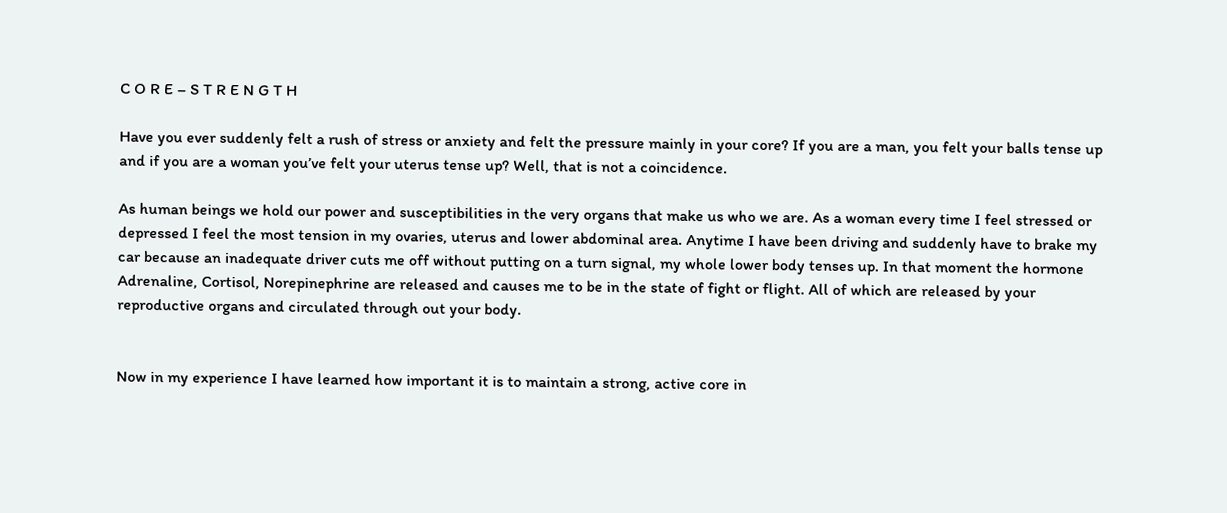C O R E – S T R E N G T H

Have you ever suddenly felt a rush of stress or anxiety and felt the pressure mainly in your core? If you are a man, you felt your balls tense up and if you are a woman you’ve felt your uterus tense up? Well, that is not a coincidence.

As human beings we hold our power and susceptibilities in the very organs that make us who we are. As a woman every time I feel stressed or depressed I feel the most tension in my ovaries, uterus and lower abdominal area. Anytime I have been driving and suddenly have to brake my car because an inadequate driver cuts me off without putting on a turn signal, my whole lower body tenses up. In that moment the hormone Adrenaline, Cortisol, Norepinephrine are released and causes me to be in the state of fight or flight. All of which are released by your reproductive organs and circulated through out your body.


Now in my experience I have learned how important it is to maintain a strong, active core in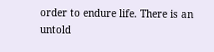order to endure life. There is an untold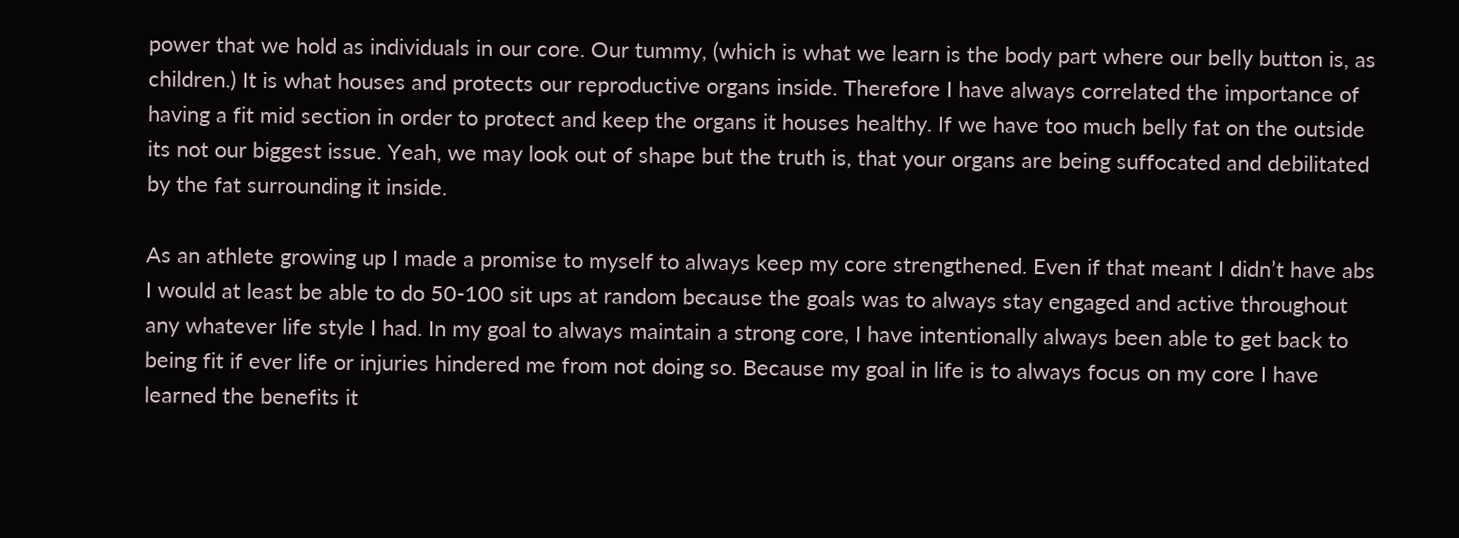power that we hold as individuals in our core. Our tummy, (which is what we learn is the body part where our belly button is, as children.) It is what houses and protects our reproductive organs inside. Therefore I have always correlated the importance of having a fit mid section in order to protect and keep the organs it houses healthy. If we have too much belly fat on the outside its not our biggest issue. Yeah, we may look out of shape but the truth is, that your organs are being suffocated and debilitated by the fat surrounding it inside.

As an athlete growing up I made a promise to myself to always keep my core strengthened. Even if that meant I didn’t have abs I would at least be able to do 50-100 sit ups at random because the goals was to always stay engaged and active throughout any whatever life style I had. In my goal to always maintain a strong core, I have intentionally always been able to get back to being fit if ever life or injuries hindered me from not doing so. Because my goal in life is to always focus on my core I have learned the benefits it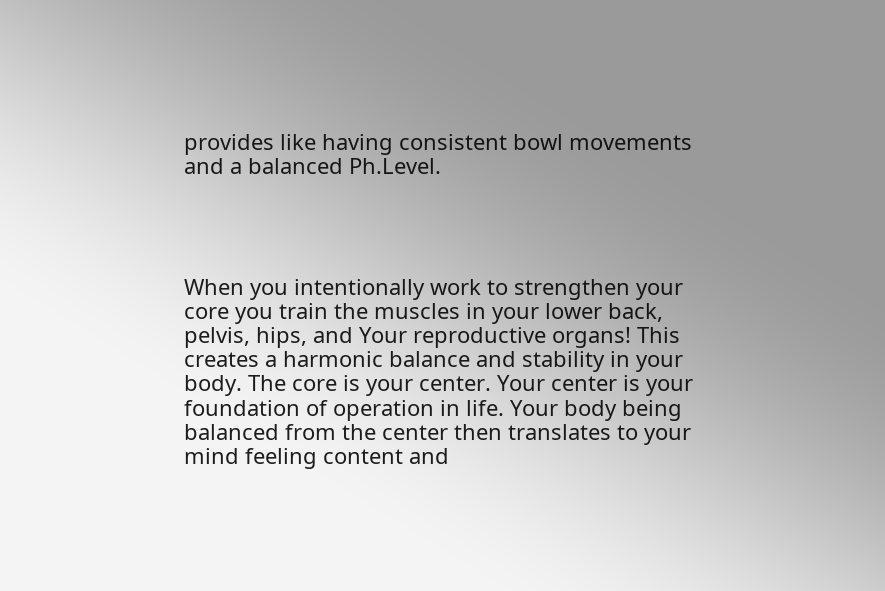provides like having consistent bowl movements and a balanced Ph.Level.




When you intentionally work to strengthen your core you train the muscles in your lower back, pelvis, hips, and Your reproductive organs! This creates a harmonic balance and stability in your body. The core is your center. Your center is your foundation of operation in life. Your body being balanced from the center then translates to your mind feeling content and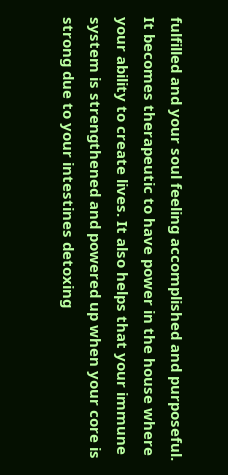fulfilled and your soul feeling accomplished and purposeful. It becomes therapeutic to have power in the house where your ability to create lives. It also helps that your immune system is strengthened and powered up when your core is strong due to your intestines detoxing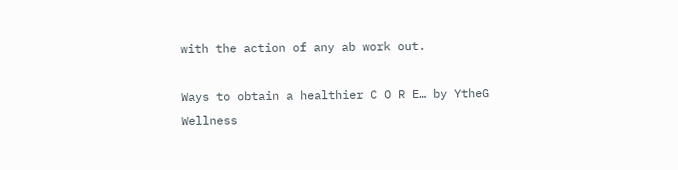with the action of any ab work out.

Ways to obtain a healthier C O R E… by YtheG Wellness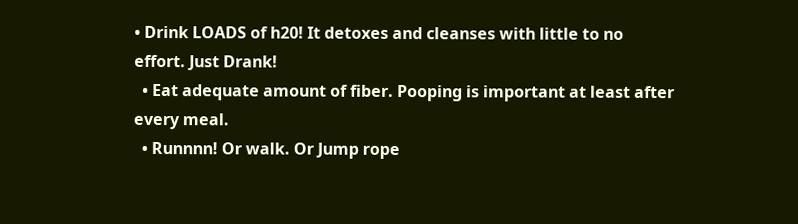• Drink LOADS of h20! It detoxes and cleanses with little to no effort. Just Drank!
  • Eat adequate amount of fiber. Pooping is important at least after every meal.
  • Runnnn! Or walk. Or Jump rope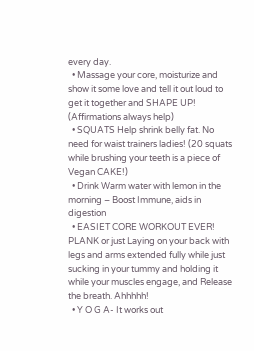every day.
  • Massage your core, moisturize and show it some love and tell it out loud to get it together and SHAPE UP! (Affirmations always help)
  • SQUATS Help shrink belly fat. No need for waist trainers ladies! (20 squats while brushing your teeth is a piece of Vegan CAKE!)
  • Drink Warm water with lemon in the morning – Boost Immune, aids in digestion
  • EASIET CORE WORKOUT EVER! PLANK or just Laying on your back with legs and arms extended fully while just sucking in your tummy and holding it while your muscles engage, and Release the breath. Ahhhhh!
  • Y O G A- It works out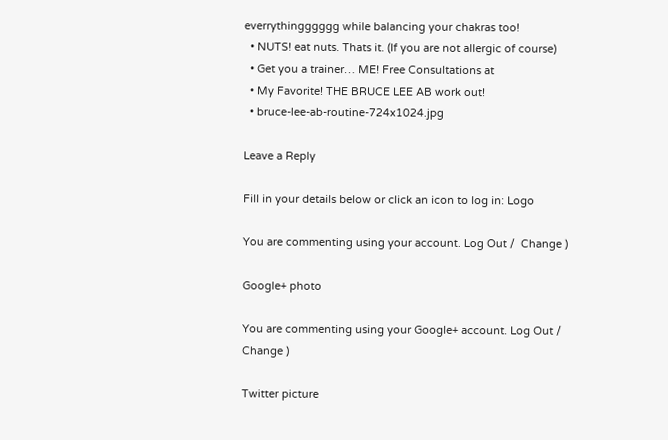everrythingggggg while balancing your chakras too!
  • NUTS! eat nuts. Thats it. (If you are not allergic of course)
  • Get you a trainer… ME! Free Consultations at
  • My Favorite! THE BRUCE LEE AB work out!
  • bruce-lee-ab-routine-724x1024.jpg

Leave a Reply

Fill in your details below or click an icon to log in: Logo

You are commenting using your account. Log Out /  Change )

Google+ photo

You are commenting using your Google+ account. Log Out /  Change )

Twitter picture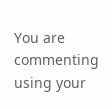You are commenting using your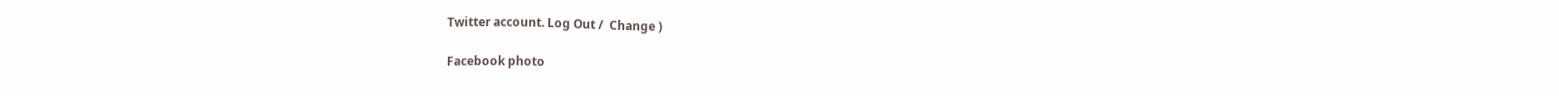Twitter account. Log Out /  Change )

Facebook photo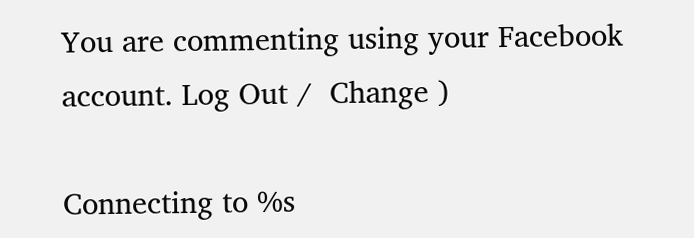You are commenting using your Facebook account. Log Out /  Change )

Connecting to %s